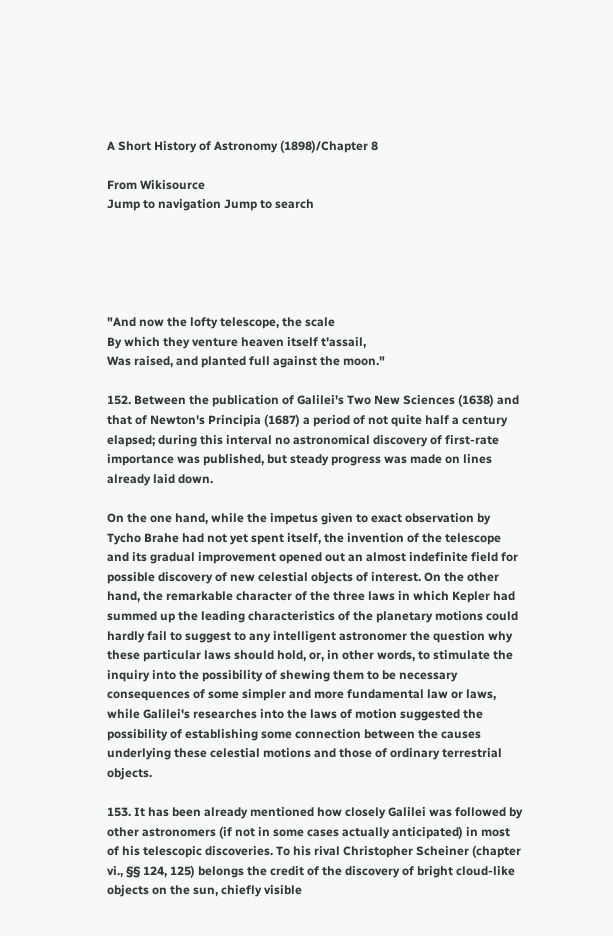A Short History of Astronomy (1898)/Chapter 8

From Wikisource
Jump to navigation Jump to search





"And now the lofty telescope, the scale
By which they venture heaven itself t'assail,
Was raised, and planted full against the moon."

152. Between the publication of Galilei's Two New Sciences (1638) and that of Newton's Principia (1687) a period of not quite half a century elapsed; during this interval no astronomical discovery of first-rate importance was published, but steady progress was made on lines already laid down.

On the one hand, while the impetus given to exact observation by Tycho Brahe had not yet spent itself, the invention of the telescope and its gradual improvement opened out an almost indefinite field for possible discovery of new celestial objects of interest. On the other hand, the remarkable character of the three laws in which Kepler had summed up the leading characteristics of the planetary motions could hardly fail to suggest to any intelligent astronomer the question why these particular laws should hold, or, in other words, to stimulate the inquiry into the possibility of shewing them to be necessary consequences of some simpler and more fundamental law or laws, while Galilei's researches into the laws of motion suggested the possibility of establishing some connection between the causes underlying these celestial motions and those of ordinary terrestrial objects.

153. It has been already mentioned how closely Galilei was followed by other astronomers (if not in some cases actually anticipated) in most of his telescopic discoveries. To his rival Christopher Scheiner (chapter vi., §§ 124, 125) belongs the credit of the discovery of bright cloud-like objects on the sun, chiefly visible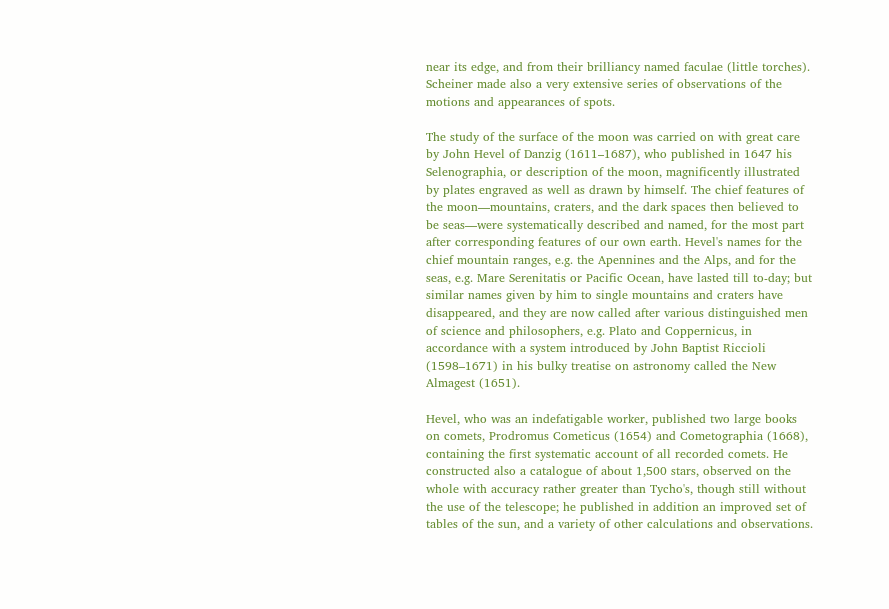near its edge, and from their brilliancy named faculae (little torches). Scheiner made also a very extensive series of observations of the motions and appearances of spots.

The study of the surface of the moon was carried on with great care by John Hevel of Danzig (1611–1687), who published in 1647 his Selenographia, or description of the moon, magnificently illustrated by plates engraved as well as drawn by himself. The chief features of the moon—mountains, craters, and the dark spaces then believed to be seas—were systematically described and named, for the most part after corresponding features of our own earth. Hevel's names for the chief mountain ranges, e.g. the Apennines and the Alps, and for the seas, e.g. Mare Serenitatis or Pacific Ocean, have lasted till to-day; but similar names given by him to single mountains and craters have disappeared, and they are now called after various distinguished men of science and philosophers, e.g. Plato and Coppernicus, in accordance with a system introduced by John Baptist Riccioli (1598–1671) in his bulky treatise on astronomy called the New Almagest (1651).

Hevel, who was an indefatigable worker, published two large books on comets, Prodromus Cometicus (1654) and Cometographia (1668), containing the first systematic account of all recorded comets. He constructed also a catalogue of about 1,500 stars, observed on the whole with accuracy rather greater than Tycho's, though still without the use of the telescope; he published in addition an improved set of tables of the sun, and a variety of other calculations and observations.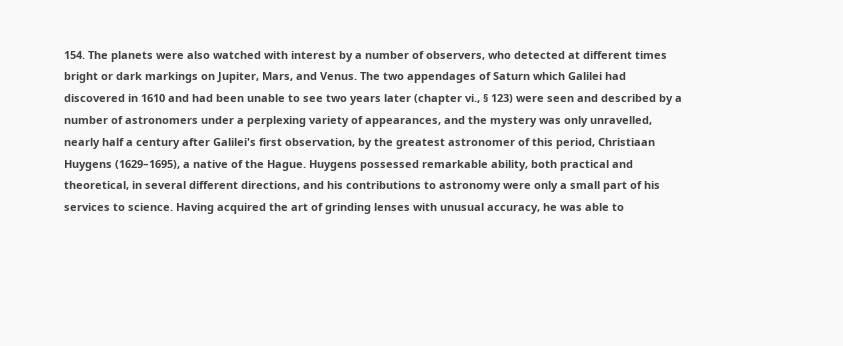154. The planets were also watched with interest by a number of observers, who detected at different times bright or dark markings on Jupiter, Mars, and Venus. The two appendages of Saturn which Galilei had discovered in 1610 and had been unable to see two years later (chapter vi., § 123) were seen and described by a number of astronomers under a perplexing variety of appearances, and the mystery was only unravelled, nearly half a century after Galilei's first observation, by the greatest astronomer of this period, Christiaan Huygens (1629–1695), a native of the Hague. Huygens possessed remarkable ability, both practical and theoretical, in several different directions, and his contributions to astronomy were only a small part of his services to science. Having acquired the art of grinding lenses with unusual accuracy, he was able to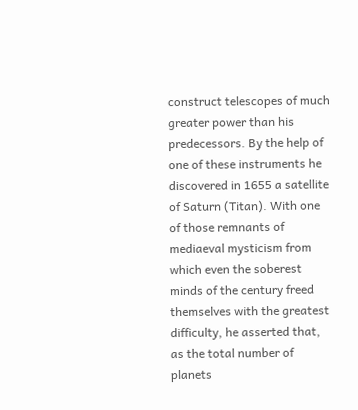construct telescopes of much greater power than his predecessors. By the help of one of these instruments he discovered in 1655 a satellite of Saturn (Titan). With one of those remnants of mediaeval mysticism from which even the soberest minds of the century freed themselves with the greatest difficulty, he asserted that, as the total number of planets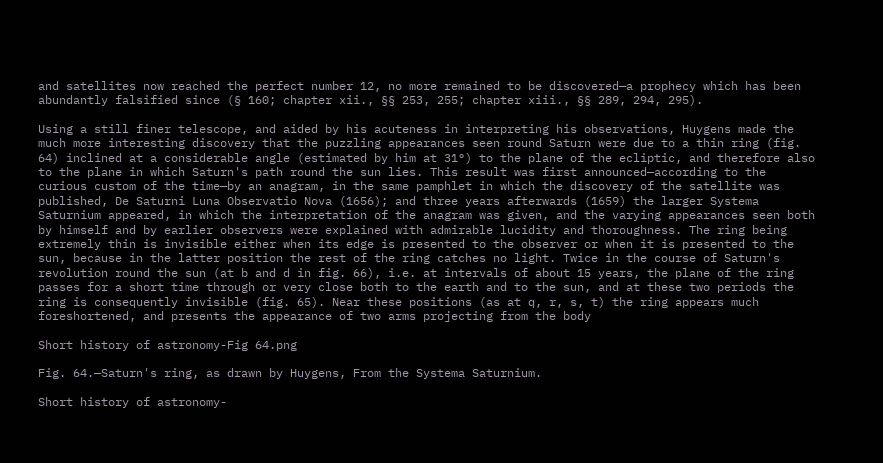and satellites now reached the perfect number 12, no more remained to be discovered—a prophecy which has been abundantly falsified since (§ 160; chapter xii., §§ 253, 255; chapter xiii., §§ 289, 294, 295).

Using a still finer telescope, and aided by his acuteness in interpreting his observations, Huygens made the much more interesting discovery that the puzzling appearances seen round Saturn were due to a thin ring (fig. 64) inclined at a considerable angle (estimated by him at 31°) to the plane of the ecliptic, and therefore also to the plane in which Saturn's path round the sun lies. This result was first announced—according to the curious custom of the time—by an anagram, in the same pamphlet in which the discovery of the satellite was published, De Saturni Luna Observatio Nova (1656); and three years afterwards (1659) the larger Systema Saturnium appeared, in which the interpretation of the anagram was given, and the varying appearances seen both by himself and by earlier observers were explained with admirable lucidity and thoroughness. The ring being extremely thin is invisible either when its edge is presented to the observer or when it is presented to the sun, because in the latter position the rest of the ring catches no light. Twice in the course of Saturn's revolution round the sun (at b and d in fig. 66), i.e. at intervals of about 15 years, the plane of the ring passes for a short time through or very close both to the earth and to the sun, and at these two periods the ring is consequently invisible (fig. 65). Near these positions (as at q, r, s, t) the ring appears much foreshortened, and presents the appearance of two arms projecting from the body

Short history of astronomy-Fig 64.png

Fig. 64.—Saturn's ring, as drawn by Huygens, From the Systema Saturnium.

Short history of astronomy-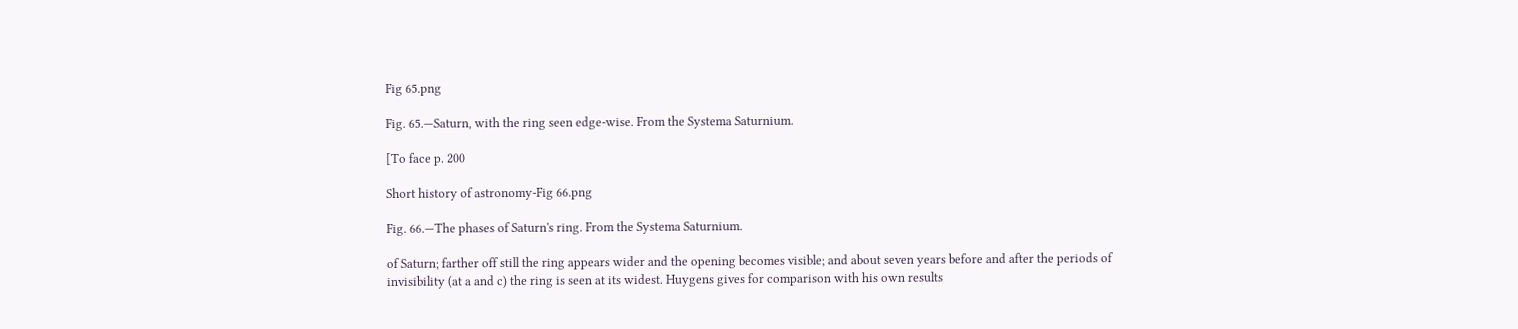Fig 65.png

Fig. 65.—Saturn, with the ring seen edge-wise. From the Systema Saturnium.

[To face p. 200

Short history of astronomy-Fig 66.png

Fig. 66.—The phases of Saturn's ring. From the Systema Saturnium.

of Saturn; farther off still the ring appears wider and the opening becomes visible; and about seven years before and after the periods of invisibility (at a and c) the ring is seen at its widest. Huygens gives for comparison with his own results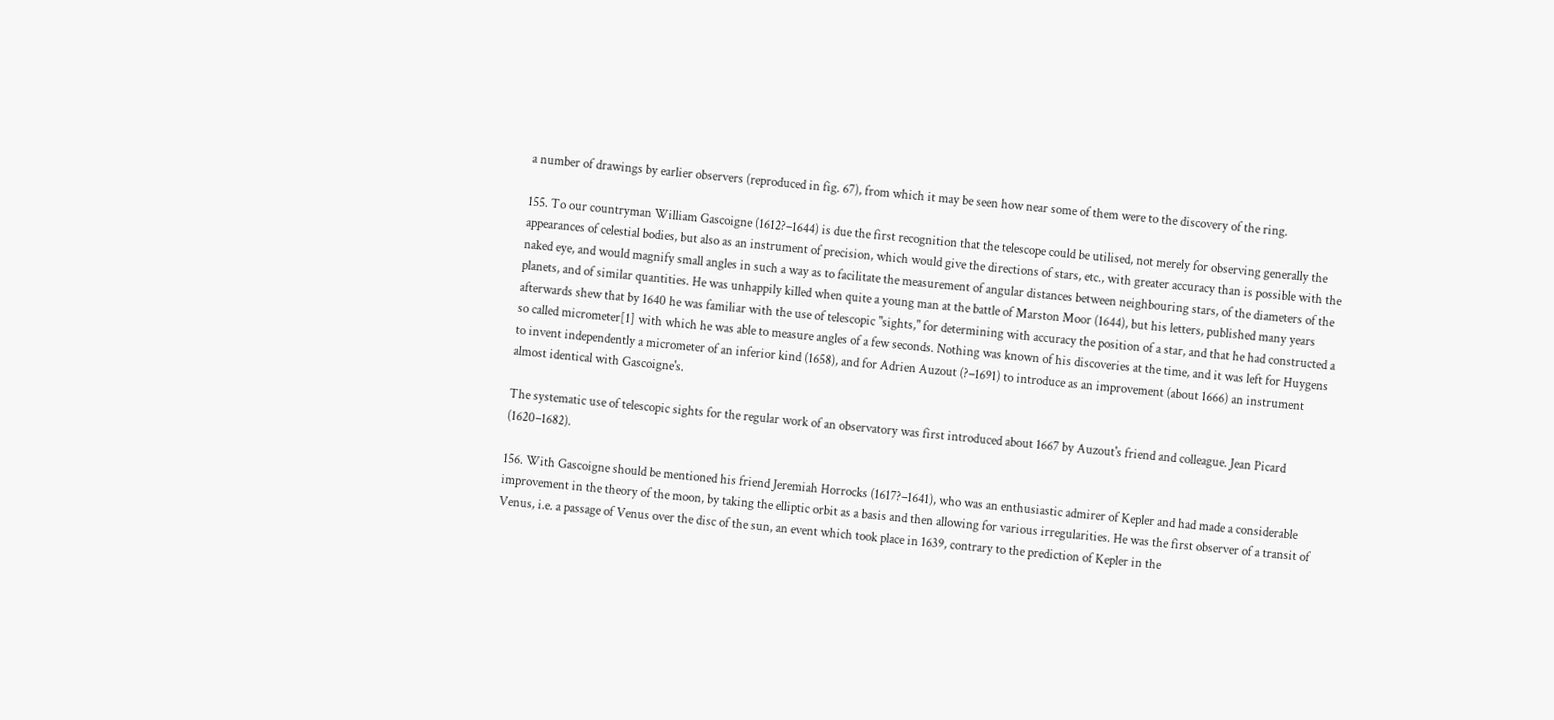a number of drawings by earlier observers (reproduced in fig. 67), from which it may be seen how near some of them were to the discovery of the ring.

155. To our countryman William Gascoigne (1612?–1644) is due the first recognition that the telescope could be utilised, not merely for observing generally the appearances of celestial bodies, but also as an instrument of precision, which would give the directions of stars, etc., with greater accuracy than is possible with the naked eye, and would magnify small angles in such a way as to facilitate the measurement of angular distances between neighbouring stars, of the diameters of the planets, and of similar quantities. He was unhappily killed when quite a young man at the battle of Marston Moor (1644), but his letters, published many years afterwards shew that by 1640 he was familiar with the use of telescopic "sights," for determining with accuracy the position of a star, and that he had constructed a so called micrometer[1] with which he was able to measure angles of a few seconds. Nothing was known of his discoveries at the time, and it was left for Huygens to invent independently a micrometer of an inferior kind (1658), and for Adrien Auzout (?–1691) to introduce as an improvement (about 1666) an instrument almost identical with Gascoigne's.

The systematic use of telescopic sights for the regular work of an observatory was first introduced about 1667 by Auzout's friend and colleague. Jean Picard (1620–1682).

156. With Gascoigne should be mentioned his friend Jeremiah Horrocks (1617?–1641), who was an enthusiastic admirer of Kepler and had made a considerable improvement in the theory of the moon, by taking the elliptic orbit as a basis and then allowing for various irregularities. He was the first observer of a transit of Venus, i.e. a passage of Venus over the disc of the sun, an event which took place in 1639, contrary to the prediction of Kepler in the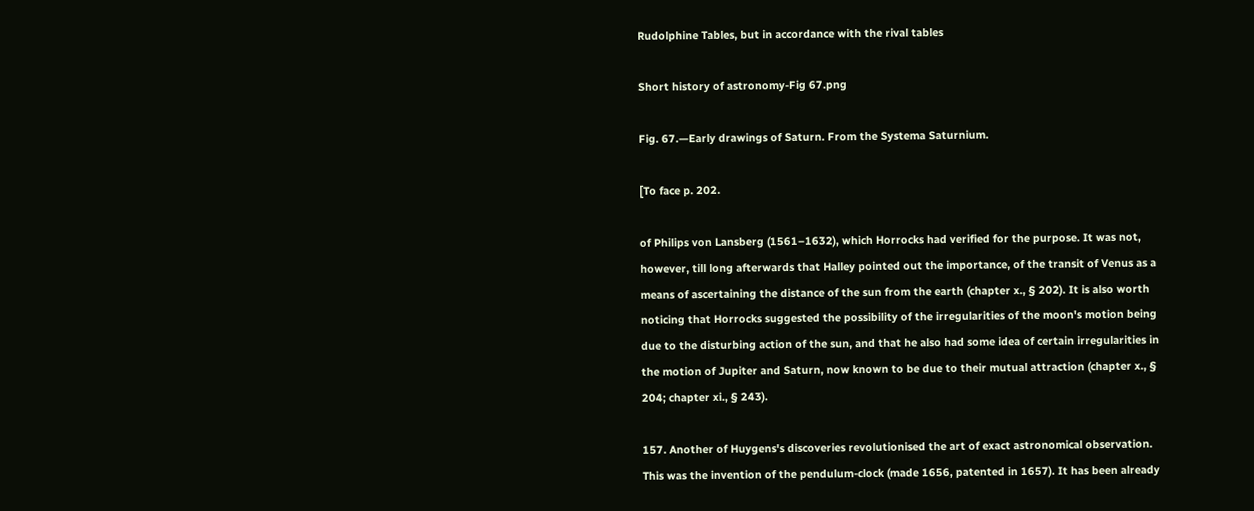Rudolphine Tables, but in accordance with the rival tables

Short history of astronomy-Fig 67.png

Fig. 67.—Early drawings of Saturn. From the Systema Saturnium.

[To face p. 202.

of Philips von Lansberg (1561–1632), which Horrocks had verified for the purpose. It was not, however, till long afterwards that Halley pointed out the importance, of the transit of Venus as a means of ascertaining the distance of the sun from the earth (chapter x., § 202). It is also worth noticing that Horrocks suggested the possibility of the irregularities of the moon's motion being due to the disturbing action of the sun, and that he also had some idea of certain irregularities in the motion of Jupiter and Saturn, now known to be due to their mutual attraction (chapter x., § 204; chapter xi., § 243).

157. Another of Huygens's discoveries revolutionised the art of exact astronomical observation. This was the invention of the pendulum-clock (made 1656, patented in 1657). It has been already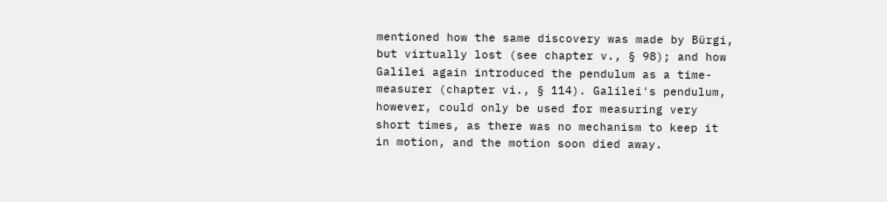mentioned how the same discovery was made by Bürgi, but virtually lost (see chapter v., § 98); and how Galilei again introduced the pendulum as a time-measurer (chapter vi., § 114). Galilei's pendulum, however, could only be used for measuring very short times, as there was no mechanism to keep it in motion, and the motion soon died away.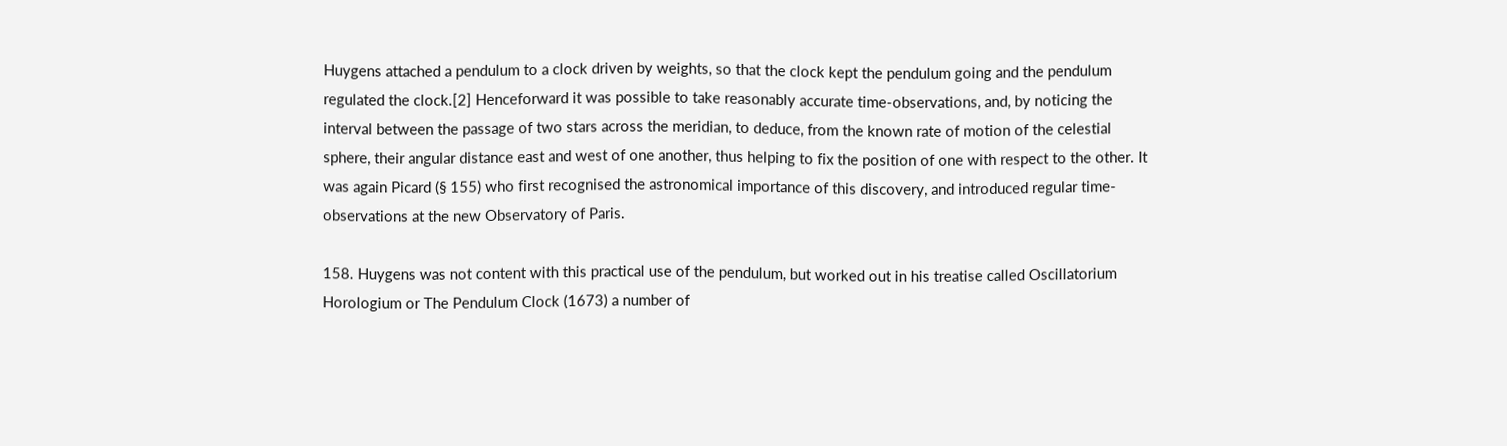Huygens attached a pendulum to a clock driven by weights, so that the clock kept the pendulum going and the pendulum regulated the clock.[2] Henceforward it was possible to take reasonably accurate time-observations, and, by noticing the interval between the passage of two stars across the meridian, to deduce, from the known rate of motion of the celestial sphere, their angular distance east and west of one another, thus helping to fix the position of one with respect to the other. It was again Picard (§ 155) who first recognised the astronomical importance of this discovery, and introduced regular time-observations at the new Observatory of Paris.

158. Huygens was not content with this practical use of the pendulum, but worked out in his treatise called Oscillatorium Horologium or The Pendulum Clock (1673) a number of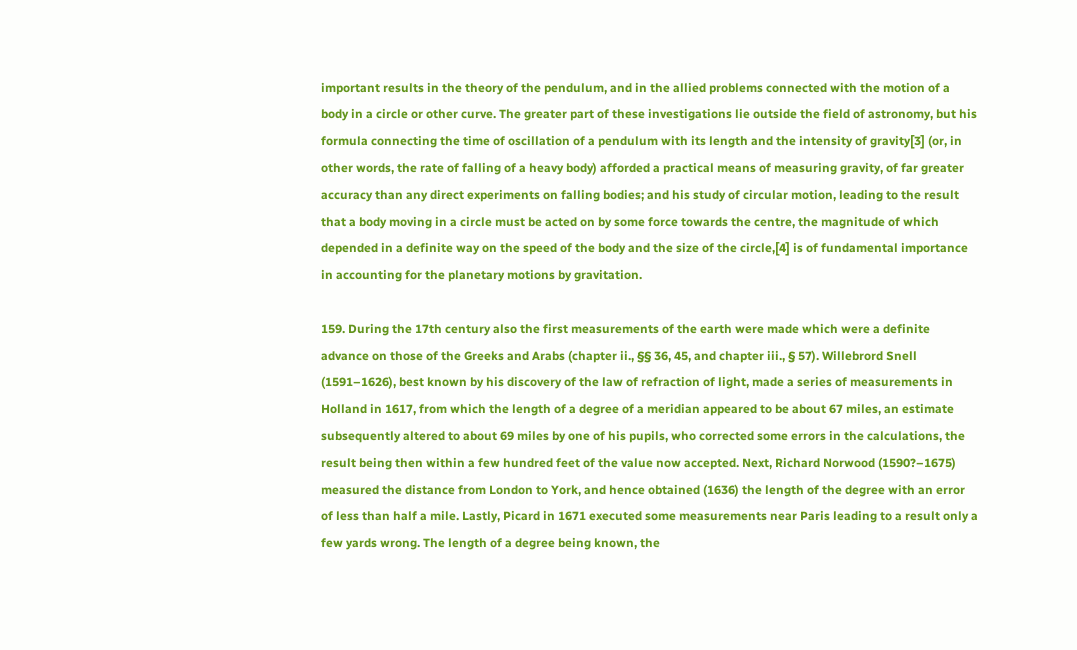important results in the theory of the pendulum, and in the allied problems connected with the motion of a body in a circle or other curve. The greater part of these investigations lie outside the field of astronomy, but his formula connecting the time of oscillation of a pendulum with its length and the intensity of gravity[3] (or, in other words, the rate of falling of a heavy body) afforded a practical means of measuring gravity, of far greater accuracy than any direct experiments on falling bodies; and his study of circular motion, leading to the result that a body moving in a circle must be acted on by some force towards the centre, the magnitude of which depended in a definite way on the speed of the body and the size of the circle,[4] is of fundamental importance in accounting for the planetary motions by gravitation.

159. During the 17th century also the first measurements of the earth were made which were a definite advance on those of the Greeks and Arabs (chapter ii., §§ 36, 45, and chapter iii., § 57). Willebrord Snell (1591–1626), best known by his discovery of the law of refraction of light, made a series of measurements in Holland in 1617, from which the length of a degree of a meridian appeared to be about 67 miles, an estimate subsequently altered to about 69 miles by one of his pupils, who corrected some errors in the calculations, the result being then within a few hundred feet of the value now accepted. Next, Richard Norwood (1590?–1675) measured the distance from London to York, and hence obtained (1636) the length of the degree with an error of less than half a mile. Lastly, Picard in 1671 executed some measurements near Paris leading to a result only a few yards wrong. The length of a degree being known, the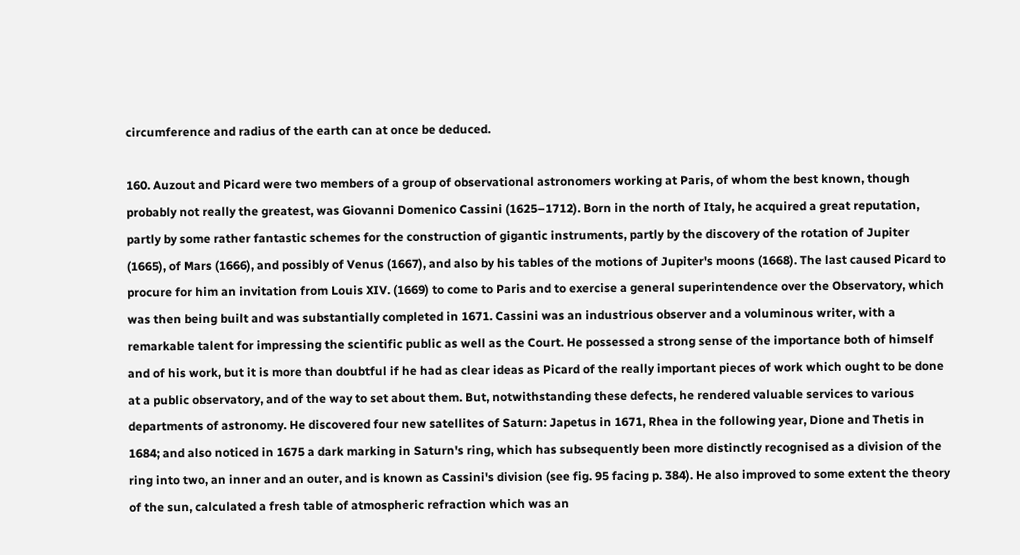circumference and radius of the earth can at once be deduced.

160. Auzout and Picard were two members of a group of observational astronomers working at Paris, of whom the best known, though probably not really the greatest, was Giovanni Domenico Cassini (1625–1712). Born in the north of Italy, he acquired a great reputation, partly by some rather fantastic schemes for the construction of gigantic instruments, partly by the discovery of the rotation of Jupiter (1665), of Mars (1666), and possibly of Venus (1667), and also by his tables of the motions of Jupiter's moons (1668). The last caused Picard to procure for him an invitation from Louis XIV. (1669) to come to Paris and to exercise a general superintendence over the Observatory, which was then being built and was substantially completed in 1671. Cassini was an industrious observer and a voluminous writer, with a remarkable talent for impressing the scientific public as well as the Court. He possessed a strong sense of the importance both of himself and of his work, but it is more than doubtful if he had as clear ideas as Picard of the really important pieces of work which ought to be done at a public observatory, and of the way to set about them. But, notwithstanding these defects, he rendered valuable services to various departments of astronomy. He discovered four new satellites of Saturn: Japetus in 1671, Rhea in the following year, Dione and Thetis in 1684; and also noticed in 1675 a dark marking in Saturn's ring, which has subsequently been more distinctly recognised as a division of the ring into two, an inner and an outer, and is known as Cassini's division (see fig. 95 facing p. 384). He also improved to some extent the theory of the sun, calculated a fresh table of atmospheric refraction which was an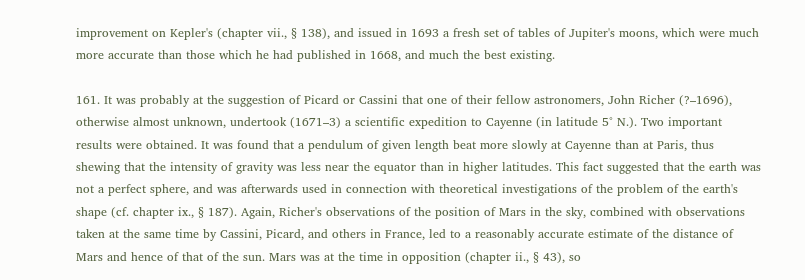improvement on Kepler's (chapter vii., § 138), and issued in 1693 a fresh set of tables of Jupiter's moons, which were much more accurate than those which he had published in 1668, and much the best existing.

161. It was probably at the suggestion of Picard or Cassini that one of their fellow astronomers, John Richer (?–1696), otherwise almost unknown, undertook (1671–3) a scientific expedition to Cayenne (in latitude 5° N.). Two important results were obtained. It was found that a pendulum of given length beat more slowly at Cayenne than at Paris, thus shewing that the intensity of gravity was less near the equator than in higher latitudes. This fact suggested that the earth was not a perfect sphere, and was afterwards used in connection with theoretical investigations of the problem of the earth's shape (cf. chapter ix., § 187). Again, Richer's observations of the position of Mars in the sky, combined with observations taken at the same time by Cassini, Picard, and others in France, led to a reasonably accurate estimate of the distance of Mars and hence of that of the sun. Mars was at the time in opposition (chapter ii., § 43), so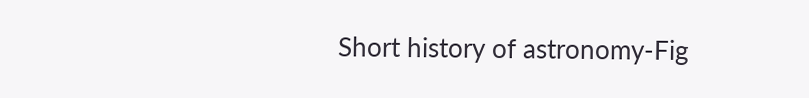Short history of astronomy-Fig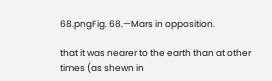68.pngFig. 68.—Mars in opposition.

that it was nearer to the earth than at other times (as shewn in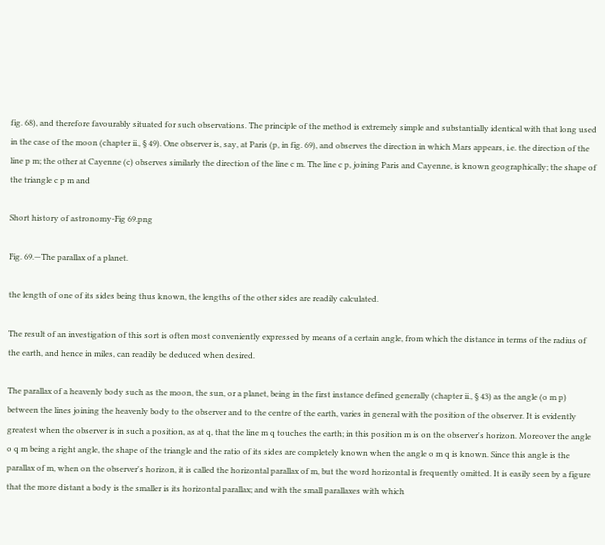fig. 68), and therefore favourably situated for such observations. The principle of the method is extremely simple and substantially identical with that long used in the case of the moon (chapter ii., § 49). One observer is, say, at Paris (p, in fig. 69), and observes the direction in which Mars appears, i.e. the direction of the line p m; the other at Cayenne (c) observes similarly the direction of the line c m. The line c p, joining Paris and Cayenne, is known geographically; the shape of the triangle c p m and

Short history of astronomy-Fig 69.png

Fig. 69.—The parallax of a planet.

the length of one of its sides being thus known, the lengths of the other sides are readily calculated.

The result of an investigation of this sort is often most conveniently expressed by means of a certain angle, from which the distance in terms of the radius of the earth, and hence in miles, can readily be deduced when desired.

The parallax of a heavenly body such as the moon, the sun, or a planet, being in the first instance defined generally (chapter ii., § 43) as the angle (o m p) between the lines joining the heavenly body to the observer and to the centre of the earth, varies in general with the position of the observer. It is evidently greatest when the observer is in such a position, as at q, that the line m q touches the earth; in this position m is on the observer's horizon. Moreover the angle o q m being a right angle, the shape of the triangle and the ratio of its sides are completely known when the angle o m q is known. Since this angle is the parallax of m, when on the observer's horizon, it is called the horizontal parallax of m, but the word horizontal is frequently omitted. It is easily seen by a figure that the more distant a body is the smaller is its horizontal parallax; and with the small parallaxes with which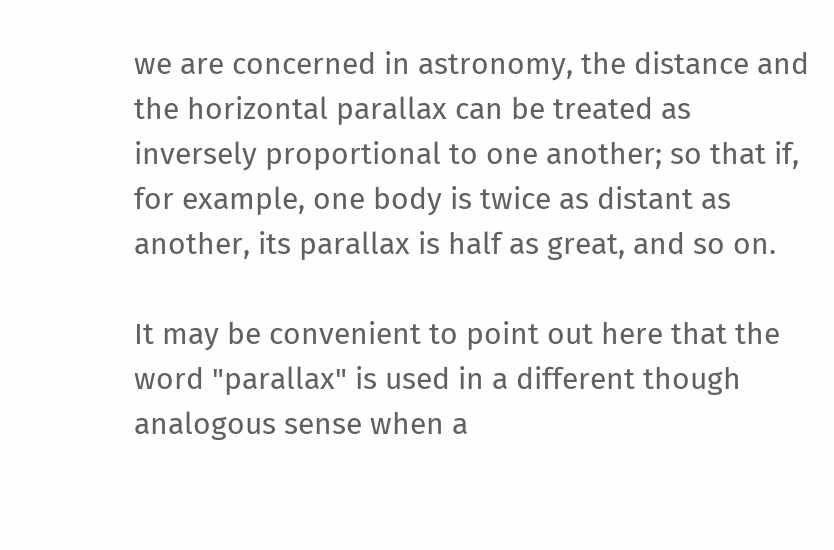we are concerned in astronomy, the distance and the horizontal parallax can be treated as inversely proportional to one another; so that if, for example, one body is twice as distant as another, its parallax is half as great, and so on.

It may be convenient to point out here that the word "parallax" is used in a different though analogous sense when a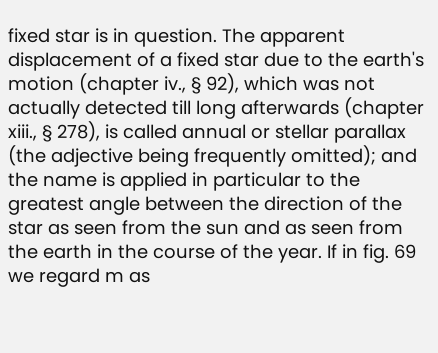fixed star is in question. The apparent displacement of a fixed star due to the earth's motion (chapter iv., § 92), which was not actually detected till long afterwards (chapter xiii., § 278), is called annual or stellar parallax (the adjective being frequently omitted); and the name is applied in particular to the greatest angle between the direction of the star as seen from the sun and as seen from the earth in the course of the year. If in fig. 69 we regard m as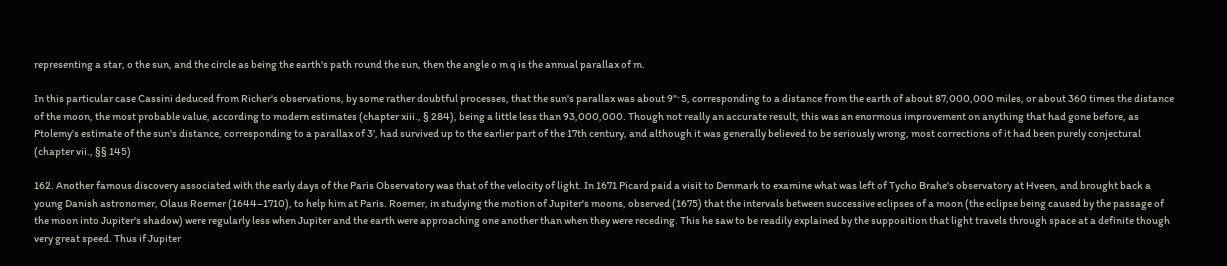representing a star, o the sun, and the circle as being the earth's path round the sun, then the angle o m q is the annual parallax of m.

In this particular case Cassini deduced from Richer's observations, by some rather doubtful processes, that the sun's parallax was about 9"⋅5, corresponding to a distance from the earth of about 87,000,000 miles, or about 360 times the distance of the moon, the most probable value, according to modern estimates (chapter xiii., § 284), being a little less than 93,000,000. Though not really an accurate result, this was an enormous improvement on anything that had gone before, as Ptolemy's estimate of the sun's distance, corresponding to a parallax of 3', had survived up to the earlier part of the 17th century, and although it was generally believed to be seriously wrong, most corrections of it had been purely conjectural (chapter vii., §§ 145)

162. Another famous discovery associated with the early days of the Paris Observatory was that of the velocity of light. In 1671 Picard paid a visit to Denmark to examine what was left of Tycho Brahe's observatory at Hveen, and brought back a young Danish astronomer, Olaus Roemer (1644–1710), to help him at Paris. Roemer, in studying the motion of Jupiter's moons, observed (1675) that the intervals between successive eclipses of a moon (the eclipse being caused by the passage of the moon into Jupiter's shadow) were regularly less when Jupiter and the earth were approaching one another than when they were receding. This he saw to be readily explained by the supposition that light travels through space at a definite though very great speed. Thus if Jupiter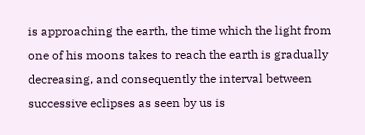is approaching the earth, the time which the light from one of his moons takes to reach the earth is gradually decreasing, and consequently the interval between successive eclipses as seen by us is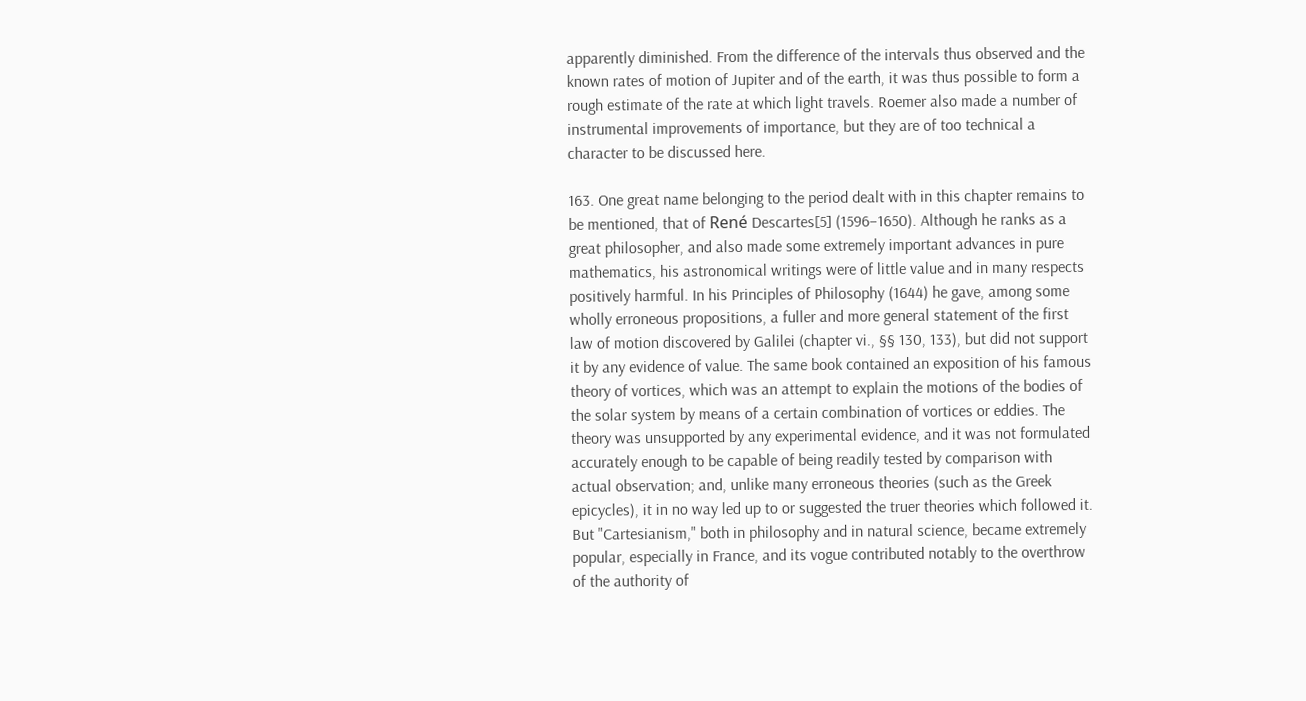apparently diminished. From the difference of the intervals thus observed and the known rates of motion of Jupiter and of the earth, it was thus possible to form a rough estimate of the rate at which light travels. Roemer also made a number of instrumental improvements of importance, but they are of too technical a character to be discussed here.

163. One great name belonging to the period dealt with in this chapter remains to be mentioned, that of René Descartes[5] (1596–1650). Although he ranks as a great philosopher, and also made some extremely important advances in pure mathematics, his astronomical writings were of little value and in many respects positively harmful. In his Principles of Philosophy (1644) he gave, among some wholly erroneous propositions, a fuller and more general statement of the first law of motion discovered by Galilei (chapter vi., §§ 130, 133), but did not support it by any evidence of value. The same book contained an exposition of his famous theory of vortices, which was an attempt to explain the motions of the bodies of the solar system by means of a certain combination of vortices or eddies. The theory was unsupported by any experimental evidence, and it was not formulated accurately enough to be capable of being readily tested by comparison with actual observation; and, unlike many erroneous theories (such as the Greek epicycles), it in no way led up to or suggested the truer theories which followed it. But "Cartesianism," both in philosophy and in natural science, became extremely popular, especially in France, and its vogue contributed notably to the overthrow of the authority of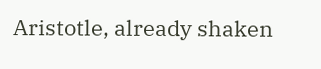Aristotle, already shaken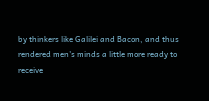by thinkers like Galilei and Bacon, and thus rendered men's minds a little more ready to receive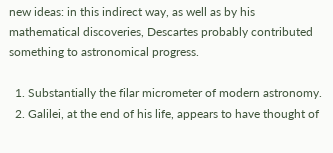new ideas: in this indirect way, as well as by his mathematical discoveries, Descartes probably contributed something to astronomical progress.

  1. Substantially the filar micrometer of modern astronomy.
  2. Galilei, at the end of his life, appears to have thought of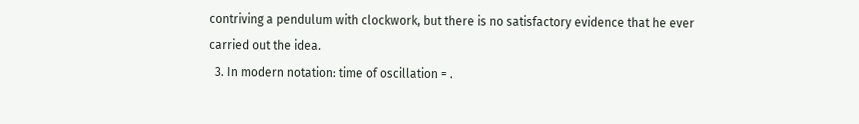contriving a pendulum with clockwork, but there is no satisfactory evidence that he ever carried out the idea.
  3. In modern notation: time of oscillation = .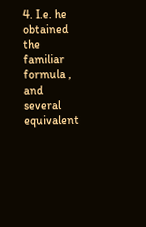4. I.e. he obtained the familiar formula , and several equivalent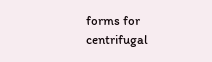forms for centrifugal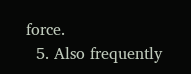force.
  5. Also frequently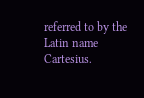referred to by the Latin name Cartesius.